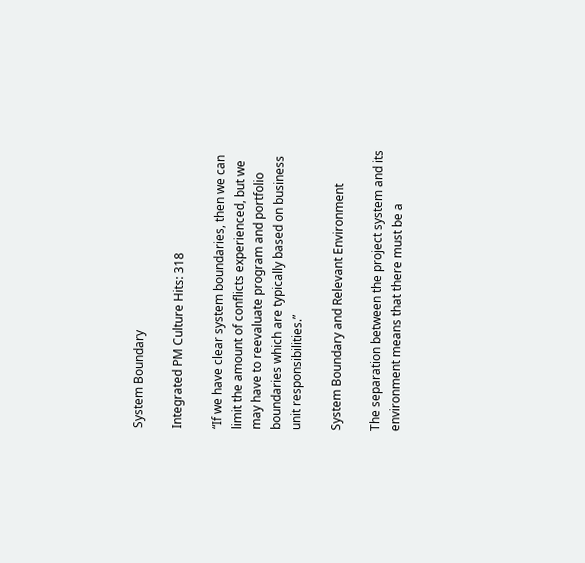System Boundary

Integrated PM Culture Hits: 318

“If we have clear system boundaries, then we can limit the amount of conflicts experienced, but we may have to reevaluate program and portfolio boundaries which are typically based on business unit responsibilities.”

System Boundary and Relevant Environment

The separation between the project system and its environment means that there must be a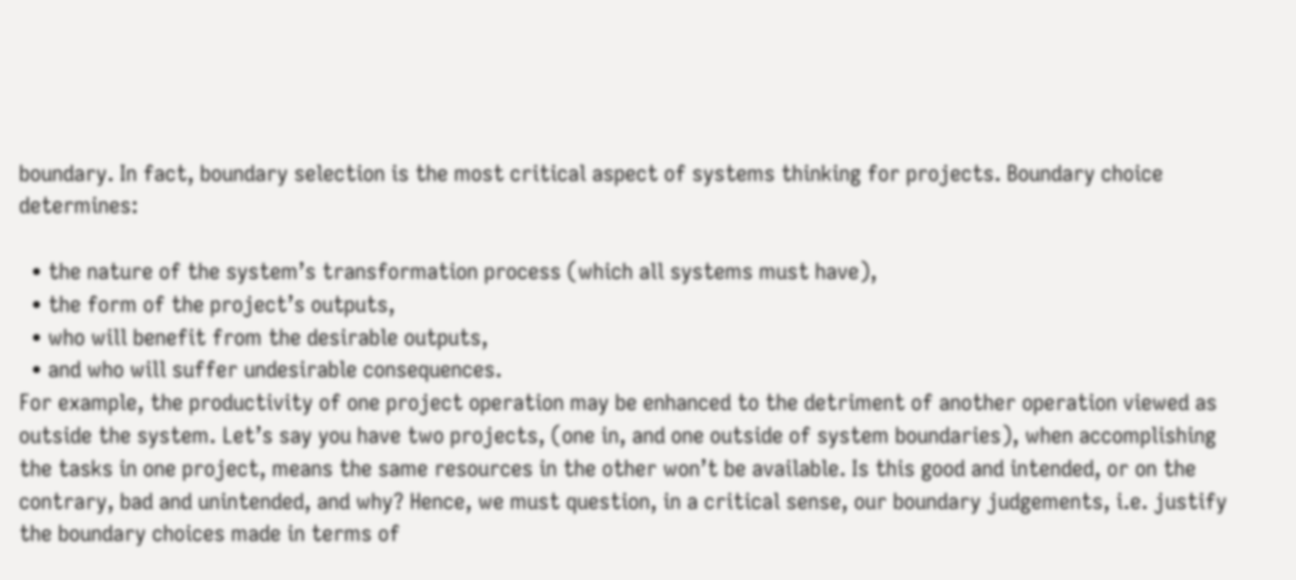boundary. In fact, boundary selection is the most critical aspect of systems thinking for projects. Boundary choice determines:

  • the nature of the system’s transformation process (which all systems must have),
  • the form of the project’s outputs,
  • who will benefit from the desirable outputs,
  • and who will suffer undesirable consequences.
For example, the productivity of one project operation may be enhanced to the detriment of another operation viewed as outside the system. Let’s say you have two projects, (one in, and one outside of system boundaries), when accomplishing the tasks in one project, means the same resources in the other won’t be available. Is this good and intended, or on the contrary, bad and unintended, and why? Hence, we must question, in a critical sense, our boundary judgements, i.e. justify the boundary choices made in terms of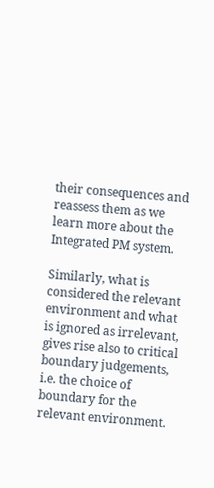their consequences and reassess them as we learn more about the Integrated PM system.

Similarly, what is considered the relevant environment and what is ignored as irrelevant, gives rise also to critical boundary judgements, i.e. the choice of boundary for the relevant environment.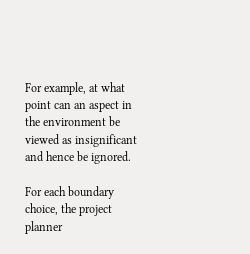For example, at what point can an aspect in the environment be viewed as insignificant and hence be ignored.

For each boundary choice, the project planner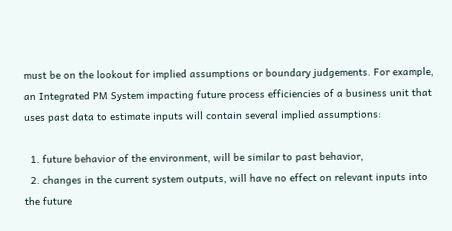must be on the lookout for implied assumptions or boundary judgements. For example, an Integrated PM System impacting future process efficiencies of a business unit that uses past data to estimate inputs will contain several implied assumptions:

  1. future behavior of the environment, will be similar to past behavior,
  2. changes in the current system outputs, will have no effect on relevant inputs into the future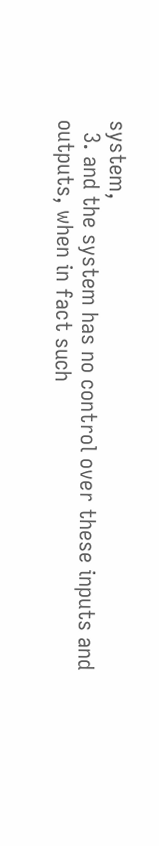system,
  3. and the system has no control over these inputs and outputs, when in fact such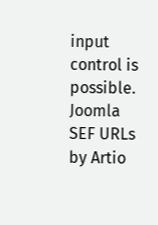input control is possible.
Joomla SEF URLs by Artio